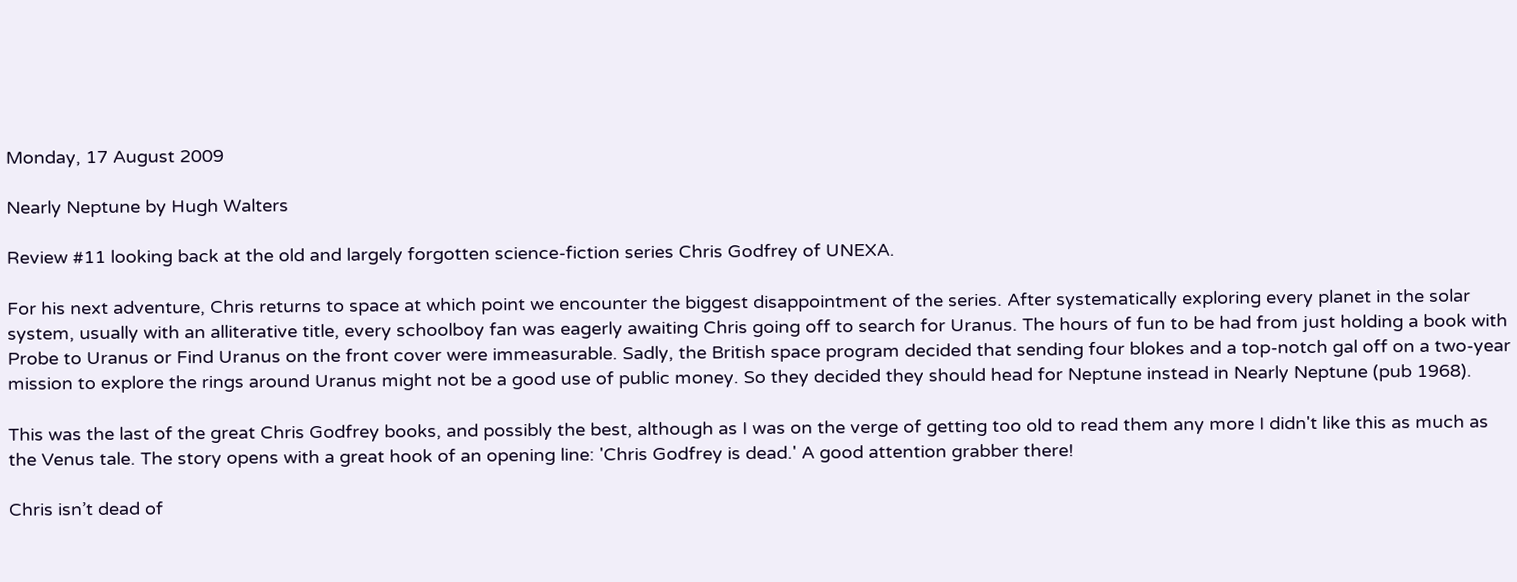Monday, 17 August 2009

Nearly Neptune by Hugh Walters

Review #11 looking back at the old and largely forgotten science-fiction series Chris Godfrey of UNEXA.

For his next adventure, Chris returns to space at which point we encounter the biggest disappointment of the series. After systematically exploring every planet in the solar system, usually with an alliterative title, every schoolboy fan was eagerly awaiting Chris going off to search for Uranus. The hours of fun to be had from just holding a book with Probe to Uranus or Find Uranus on the front cover were immeasurable. Sadly, the British space program decided that sending four blokes and a top-notch gal off on a two-year mission to explore the rings around Uranus might not be a good use of public money. So they decided they should head for Neptune instead in Nearly Neptune (pub 1968).

This was the last of the great Chris Godfrey books, and possibly the best, although as I was on the verge of getting too old to read them any more I didn't like this as much as the Venus tale. The story opens with a great hook of an opening line: 'Chris Godfrey is dead.' A good attention grabber there!

Chris isn’t dead of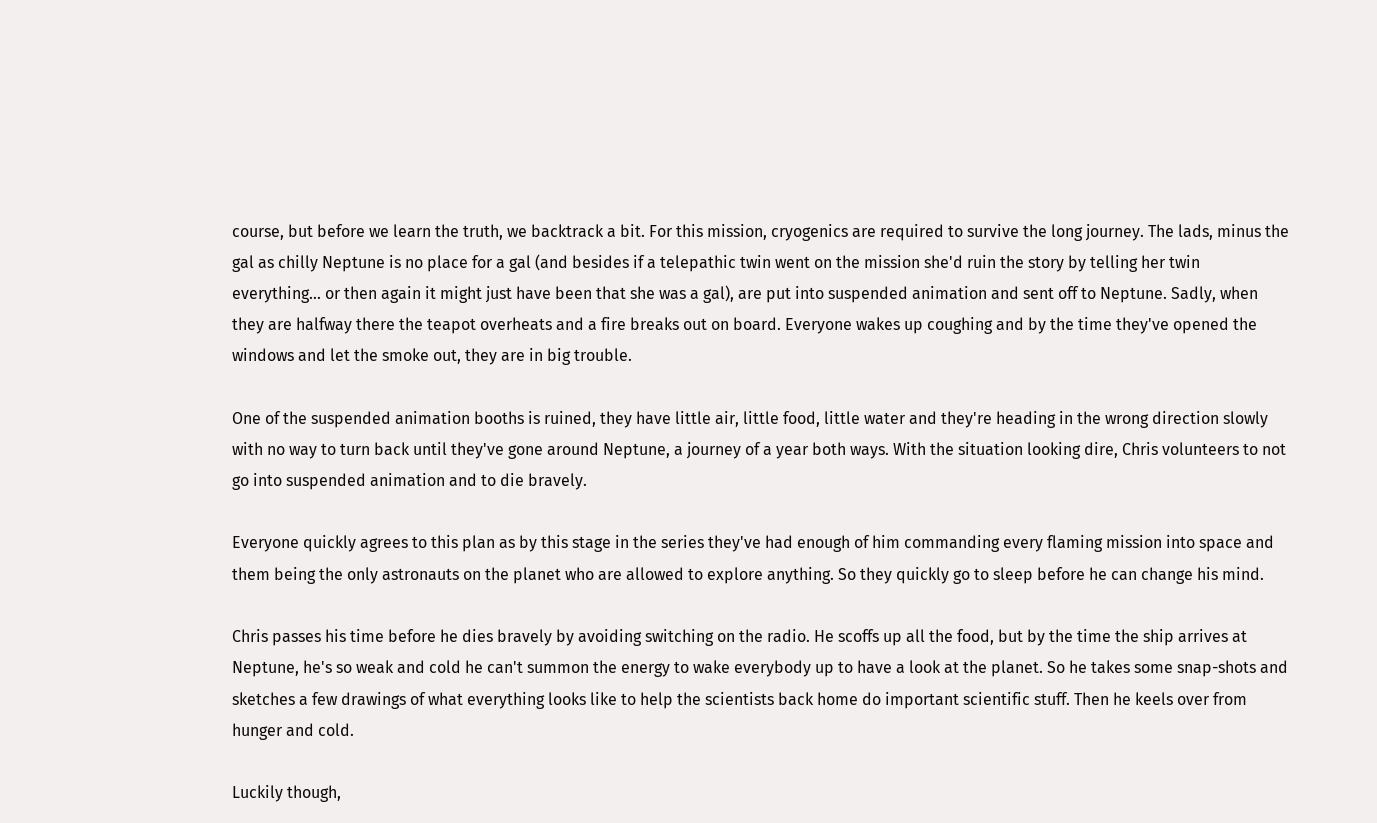course, but before we learn the truth, we backtrack a bit. For this mission, cryogenics are required to survive the long journey. The lads, minus the gal as chilly Neptune is no place for a gal (and besides if a telepathic twin went on the mission she'd ruin the story by telling her twin everything... or then again it might just have been that she was a gal), are put into suspended animation and sent off to Neptune. Sadly, when they are halfway there the teapot overheats and a fire breaks out on board. Everyone wakes up coughing and by the time they've opened the windows and let the smoke out, they are in big trouble.

One of the suspended animation booths is ruined, they have little air, little food, little water and they're heading in the wrong direction slowly with no way to turn back until they've gone around Neptune, a journey of a year both ways. With the situation looking dire, Chris volunteers to not go into suspended animation and to die bravely.

Everyone quickly agrees to this plan as by this stage in the series they've had enough of him commanding every flaming mission into space and them being the only astronauts on the planet who are allowed to explore anything. So they quickly go to sleep before he can change his mind.

Chris passes his time before he dies bravely by avoiding switching on the radio. He scoffs up all the food, but by the time the ship arrives at Neptune, he's so weak and cold he can't summon the energy to wake everybody up to have a look at the planet. So he takes some snap-shots and sketches a few drawings of what everything looks like to help the scientists back home do important scientific stuff. Then he keels over from hunger and cold.

Luckily though,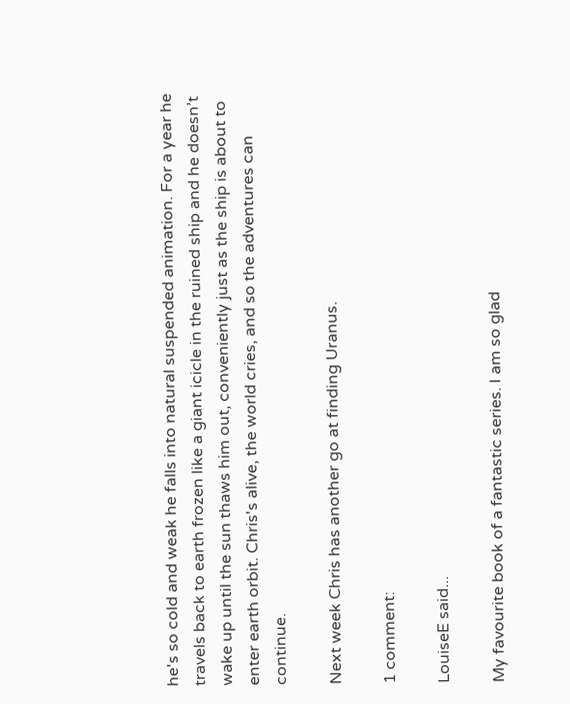he's so cold and weak he falls into natural suspended animation. For a year he travels back to earth frozen like a giant icicle in the ruined ship and he doesn’t wake up until the sun thaws him out, conveniently just as the ship is about to enter earth orbit. Chris's alive, the world cries, and so the adventures can continue.

Next week Chris has another go at finding Uranus.

1 comment:

LouiseE said...

My favourite book of a fantastic series. I am so glad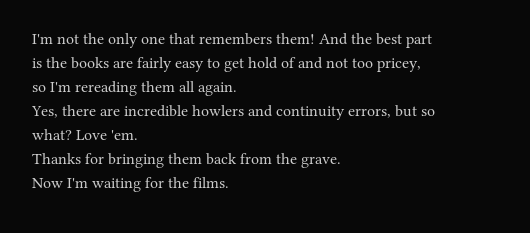I'm not the only one that remembers them! And the best part is the books are fairly easy to get hold of and not too pricey, so I'm rereading them all again.
Yes, there are incredible howlers and continuity errors, but so what? Love 'em.
Thanks for bringing them back from the grave.
Now I'm waiting for the films.